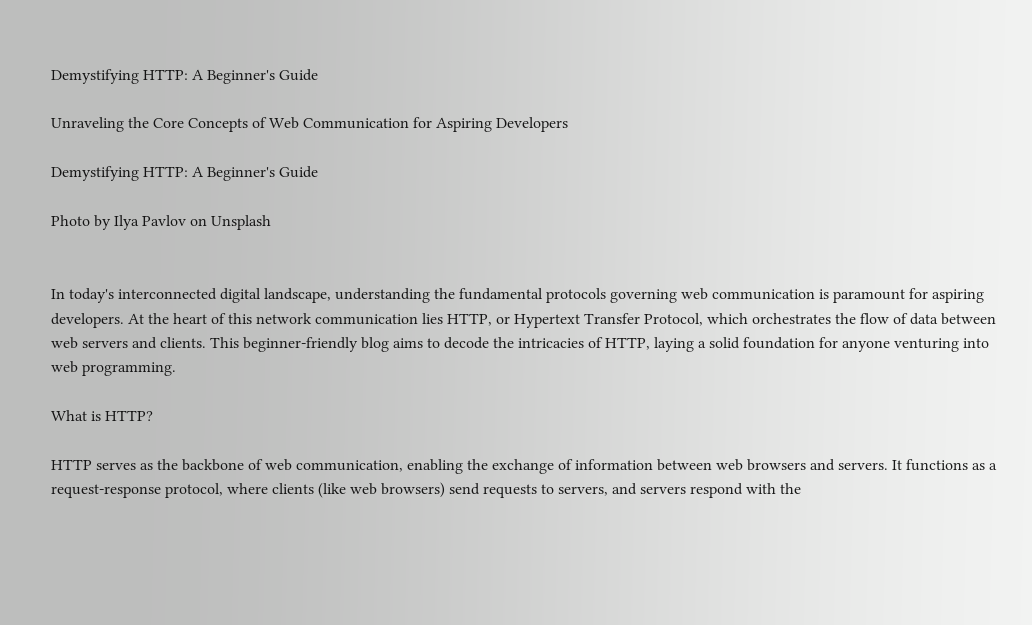Demystifying HTTP: A Beginner's Guide

Unraveling the Core Concepts of Web Communication for Aspiring Developers

Demystifying HTTP: A Beginner's Guide

Photo by Ilya Pavlov on Unsplash


In today's interconnected digital landscape, understanding the fundamental protocols governing web communication is paramount for aspiring developers. At the heart of this network communication lies HTTP, or Hypertext Transfer Protocol, which orchestrates the flow of data between web servers and clients. This beginner-friendly blog aims to decode the intricacies of HTTP, laying a solid foundation for anyone venturing into web programming.

What is HTTP?

HTTP serves as the backbone of web communication, enabling the exchange of information between web browsers and servers. It functions as a request-response protocol, where clients (like web browsers) send requests to servers, and servers respond with the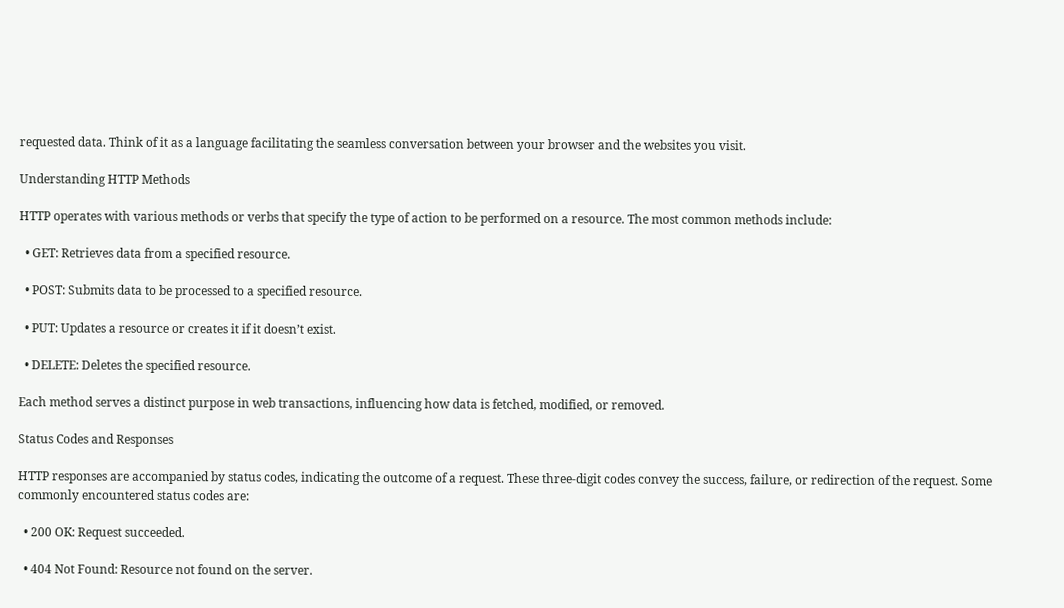requested data. Think of it as a language facilitating the seamless conversation between your browser and the websites you visit.

Understanding HTTP Methods

HTTP operates with various methods or verbs that specify the type of action to be performed on a resource. The most common methods include:

  • GET: Retrieves data from a specified resource.

  • POST: Submits data to be processed to a specified resource.

  • PUT: Updates a resource or creates it if it doesn’t exist.

  • DELETE: Deletes the specified resource.

Each method serves a distinct purpose in web transactions, influencing how data is fetched, modified, or removed.

Status Codes and Responses

HTTP responses are accompanied by status codes, indicating the outcome of a request. These three-digit codes convey the success, failure, or redirection of the request. Some commonly encountered status codes are:

  • 200 OK: Request succeeded.

  • 404 Not Found: Resource not found on the server.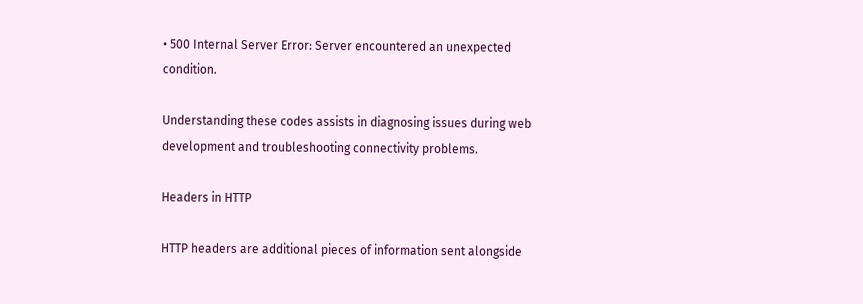• 500 Internal Server Error: Server encountered an unexpected condition.

Understanding these codes assists in diagnosing issues during web development and troubleshooting connectivity problems.

Headers in HTTP

HTTP headers are additional pieces of information sent alongside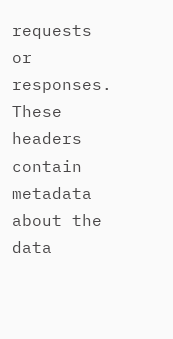requests or responses. These headers contain metadata about the data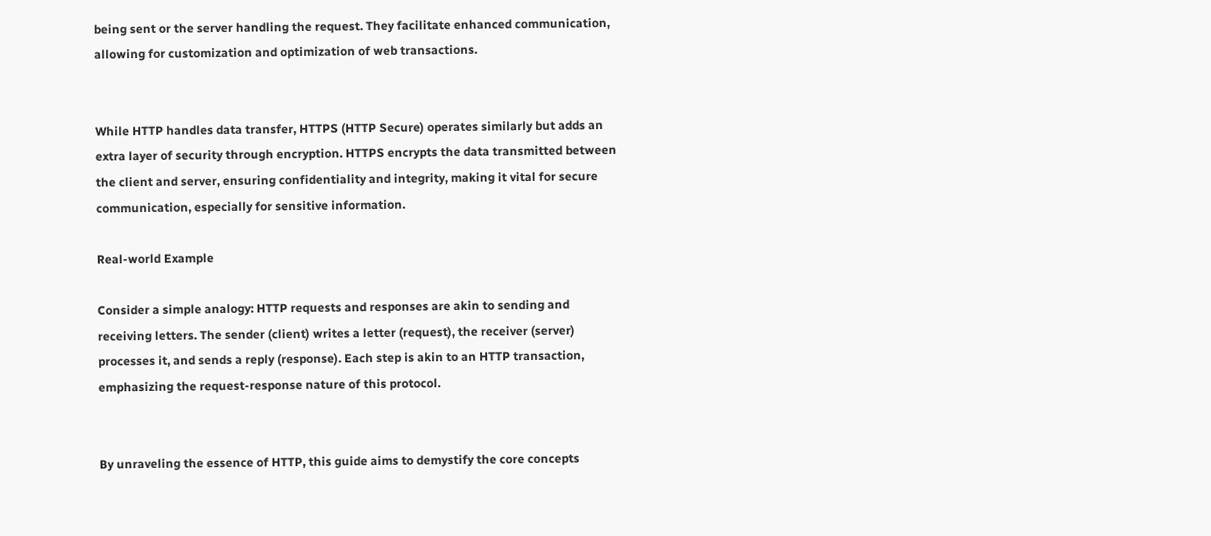being sent or the server handling the request. They facilitate enhanced communication, allowing for customization and optimization of web transactions.


While HTTP handles data transfer, HTTPS (HTTP Secure) operates similarly but adds an extra layer of security through encryption. HTTPS encrypts the data transmitted between the client and server, ensuring confidentiality and integrity, making it vital for secure communication, especially for sensitive information.

Real-world Example

Consider a simple analogy: HTTP requests and responses are akin to sending and receiving letters. The sender (client) writes a letter (request), the receiver (server) processes it, and sends a reply (response). Each step is akin to an HTTP transaction, emphasizing the request-response nature of this protocol.


By unraveling the essence of HTTP, this guide aims to demystify the core concepts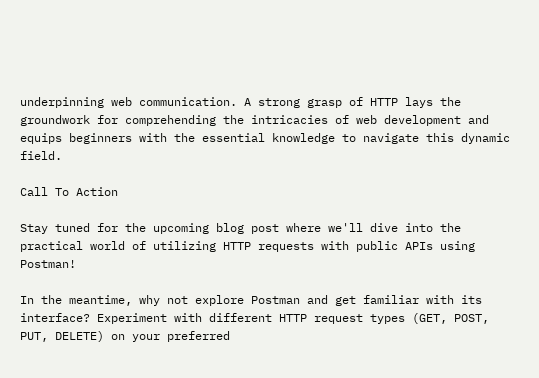underpinning web communication. A strong grasp of HTTP lays the groundwork for comprehending the intricacies of web development and equips beginners with the essential knowledge to navigate this dynamic field.

Call To Action

Stay tuned for the upcoming blog post where we'll dive into the practical world of utilizing HTTP requests with public APIs using Postman!

In the meantime, why not explore Postman and get familiar with its interface? Experiment with different HTTP request types (GET, POST, PUT, DELETE) on your preferred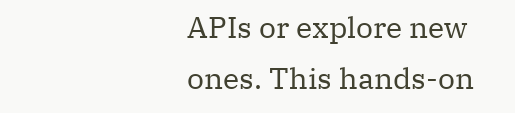APIs or explore new ones. This hands-on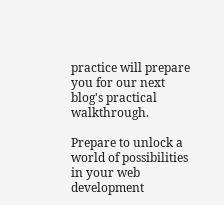practice will prepare you for our next blog's practical walkthrough.

Prepare to unlock a world of possibilities in your web development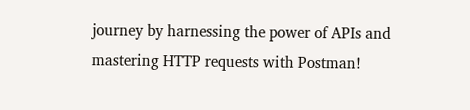journey by harnessing the power of APIs and mastering HTTP requests with Postman!